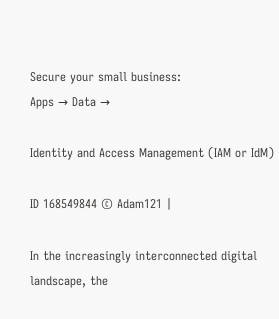Secure your small business:
Apps → Data →

Identity and Access Management (IAM or IdM)

ID 168549844 © Adam121 |

In the increasingly interconnected digital landscape, the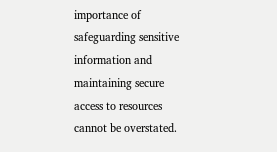importance of safeguarding sensitive information and maintaining secure access to resources cannot be overstated.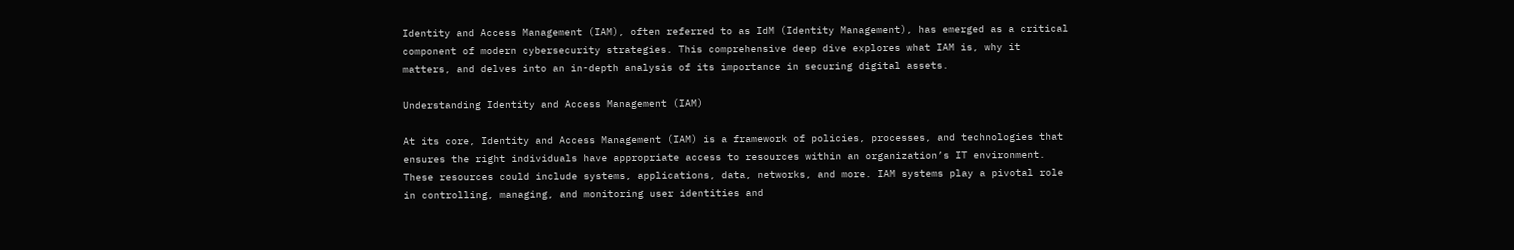Identity and Access Management (IAM), often referred to as IdM (Identity Management), has emerged as a critical component of modern cybersecurity strategies. This comprehensive deep dive explores what IAM is, why it matters, and delves into an in-depth analysis of its importance in securing digital assets.

Understanding Identity and Access Management (IAM)

At its core, Identity and Access Management (IAM) is a framework of policies, processes, and technologies that ensures the right individuals have appropriate access to resources within an organization’s IT environment. These resources could include systems, applications, data, networks, and more. IAM systems play a pivotal role in controlling, managing, and monitoring user identities and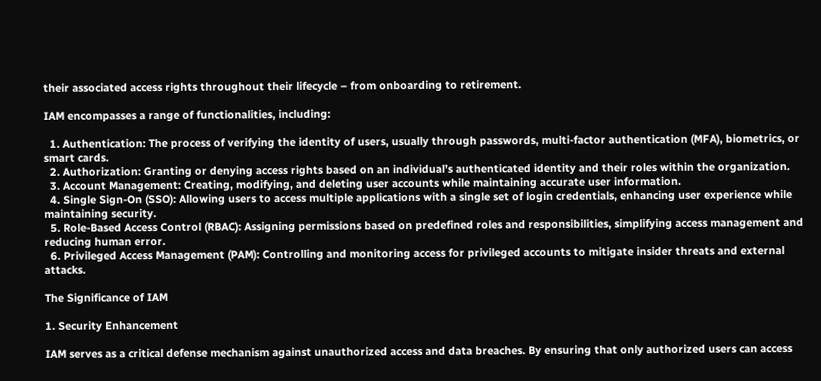their associated access rights throughout their lifecycle – from onboarding to retirement.

IAM encompasses a range of functionalities, including:

  1. Authentication: The process of verifying the identity of users, usually through passwords, multi-factor authentication (MFA), biometrics, or smart cards.
  2. Authorization: Granting or denying access rights based on an individual’s authenticated identity and their roles within the organization.
  3. Account Management: Creating, modifying, and deleting user accounts while maintaining accurate user information.
  4. Single Sign-On (SSO): Allowing users to access multiple applications with a single set of login credentials, enhancing user experience while maintaining security.
  5. Role-Based Access Control (RBAC): Assigning permissions based on predefined roles and responsibilities, simplifying access management and reducing human error.
  6. Privileged Access Management (PAM): Controlling and monitoring access for privileged accounts to mitigate insider threats and external attacks.

The Significance of IAM

1. Security Enhancement

IAM serves as a critical defense mechanism against unauthorized access and data breaches. By ensuring that only authorized users can access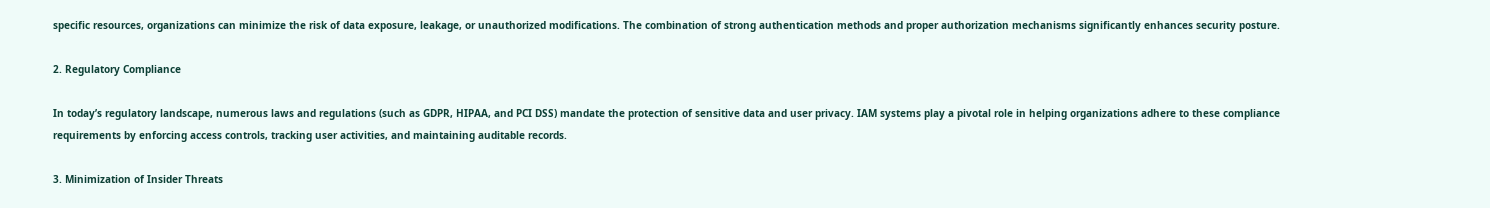specific resources, organizations can minimize the risk of data exposure, leakage, or unauthorized modifications. The combination of strong authentication methods and proper authorization mechanisms significantly enhances security posture.

2. Regulatory Compliance

In today’s regulatory landscape, numerous laws and regulations (such as GDPR, HIPAA, and PCI DSS) mandate the protection of sensitive data and user privacy. IAM systems play a pivotal role in helping organizations adhere to these compliance requirements by enforcing access controls, tracking user activities, and maintaining auditable records.

3. Minimization of Insider Threats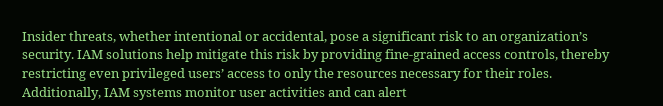Insider threats, whether intentional or accidental, pose a significant risk to an organization’s security. IAM solutions help mitigate this risk by providing fine-grained access controls, thereby restricting even privileged users’ access to only the resources necessary for their roles. Additionally, IAM systems monitor user activities and can alert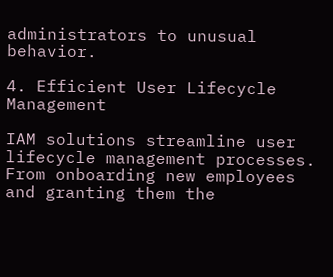administrators to unusual behavior.

4. Efficient User Lifecycle Management

IAM solutions streamline user lifecycle management processes. From onboarding new employees and granting them the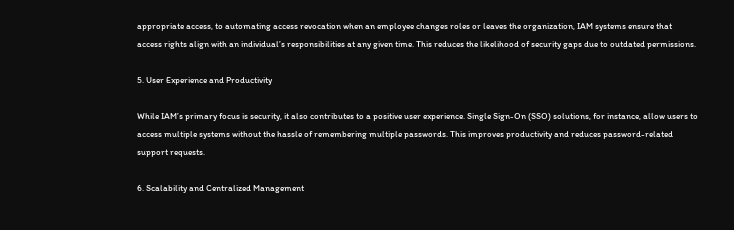appropriate access, to automating access revocation when an employee changes roles or leaves the organization, IAM systems ensure that access rights align with an individual’s responsibilities at any given time. This reduces the likelihood of security gaps due to outdated permissions.

5. User Experience and Productivity

While IAM’s primary focus is security, it also contributes to a positive user experience. Single Sign-On (SSO) solutions, for instance, allow users to access multiple systems without the hassle of remembering multiple passwords. This improves productivity and reduces password-related support requests.

6. Scalability and Centralized Management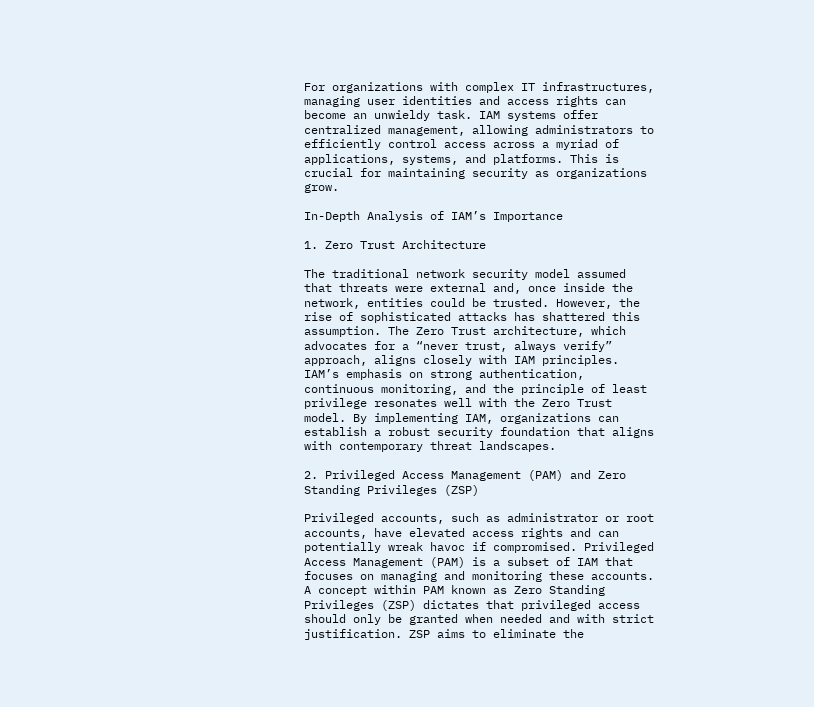For organizations with complex IT infrastructures, managing user identities and access rights can become an unwieldy task. IAM systems offer centralized management, allowing administrators to efficiently control access across a myriad of applications, systems, and platforms. This is crucial for maintaining security as organizations grow.

In-Depth Analysis of IAM’s Importance

1. Zero Trust Architecture

The traditional network security model assumed that threats were external and, once inside the network, entities could be trusted. However, the rise of sophisticated attacks has shattered this assumption. The Zero Trust architecture, which advocates for a “never trust, always verify” approach, aligns closely with IAM principles. IAM’s emphasis on strong authentication, continuous monitoring, and the principle of least privilege resonates well with the Zero Trust model. By implementing IAM, organizations can establish a robust security foundation that aligns with contemporary threat landscapes.

2. Privileged Access Management (PAM) and Zero Standing Privileges (ZSP)

Privileged accounts, such as administrator or root accounts, have elevated access rights and can potentially wreak havoc if compromised. Privileged Access Management (PAM) is a subset of IAM that focuses on managing and monitoring these accounts. A concept within PAM known as Zero Standing Privileges (ZSP) dictates that privileged access should only be granted when needed and with strict justification. ZSP aims to eliminate the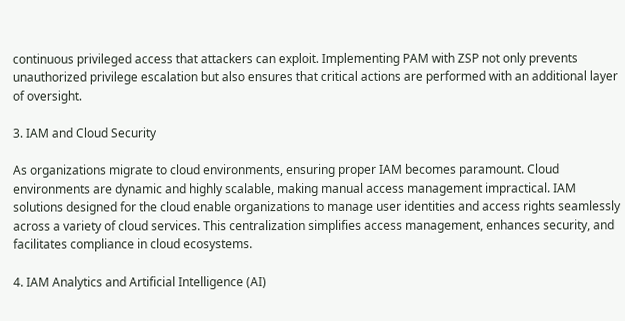continuous privileged access that attackers can exploit. Implementing PAM with ZSP not only prevents unauthorized privilege escalation but also ensures that critical actions are performed with an additional layer of oversight.

3. IAM and Cloud Security

As organizations migrate to cloud environments, ensuring proper IAM becomes paramount. Cloud environments are dynamic and highly scalable, making manual access management impractical. IAM solutions designed for the cloud enable organizations to manage user identities and access rights seamlessly across a variety of cloud services. This centralization simplifies access management, enhances security, and facilitates compliance in cloud ecosystems.

4. IAM Analytics and Artificial Intelligence (AI)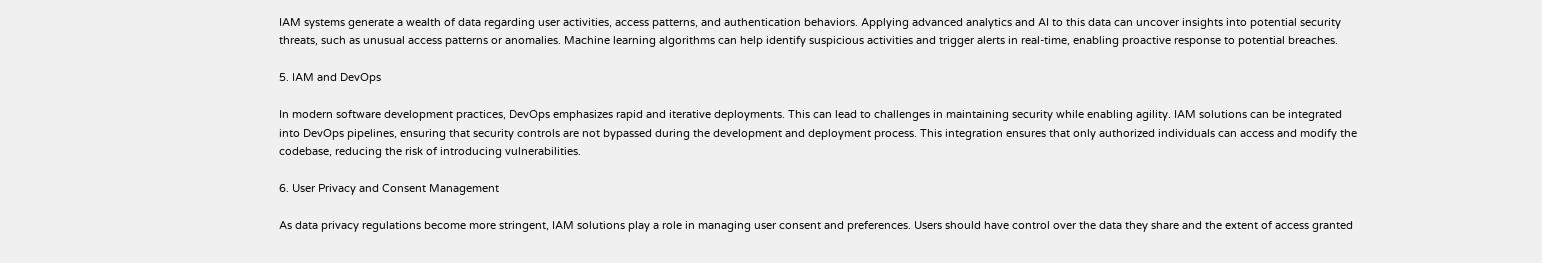IAM systems generate a wealth of data regarding user activities, access patterns, and authentication behaviors. Applying advanced analytics and AI to this data can uncover insights into potential security threats, such as unusual access patterns or anomalies. Machine learning algorithms can help identify suspicious activities and trigger alerts in real-time, enabling proactive response to potential breaches.

5. IAM and DevOps

In modern software development practices, DevOps emphasizes rapid and iterative deployments. This can lead to challenges in maintaining security while enabling agility. IAM solutions can be integrated into DevOps pipelines, ensuring that security controls are not bypassed during the development and deployment process. This integration ensures that only authorized individuals can access and modify the codebase, reducing the risk of introducing vulnerabilities.

6. User Privacy and Consent Management

As data privacy regulations become more stringent, IAM solutions play a role in managing user consent and preferences. Users should have control over the data they share and the extent of access granted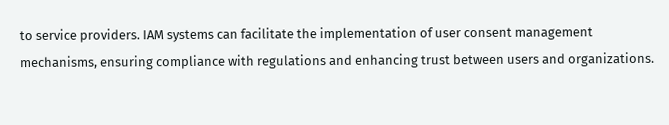to service providers. IAM systems can facilitate the implementation of user consent management mechanisms, ensuring compliance with regulations and enhancing trust between users and organizations.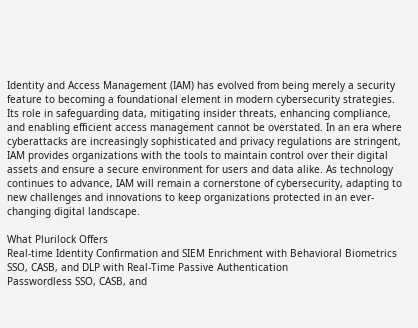Identity and Access Management (IAM) has evolved from being merely a security feature to becoming a foundational element in modern cybersecurity strategies. Its role in safeguarding data, mitigating insider threats, enhancing compliance, and enabling efficient access management cannot be overstated. In an era where cyberattacks are increasingly sophisticated and privacy regulations are stringent, IAM provides organizations with the tools to maintain control over their digital assets and ensure a secure environment for users and data alike. As technology continues to advance, IAM will remain a cornerstone of cybersecurity, adapting to new challenges and innovations to keep organizations protected in an ever-changing digital landscape.

What Plurilock Offers
Real-time Identity Confirmation and SIEM Enrichment with Behavioral Biometrics
SSO, CASB, and DLP with Real-Time Passive Authentication
Passwordless SSO, CASB, and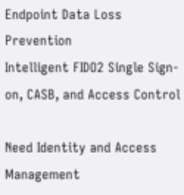Endpoint Data Loss Prevention
Intelligent FIDO2 Single Sign-on, CASB, and Access Control

Need Identity and Access Management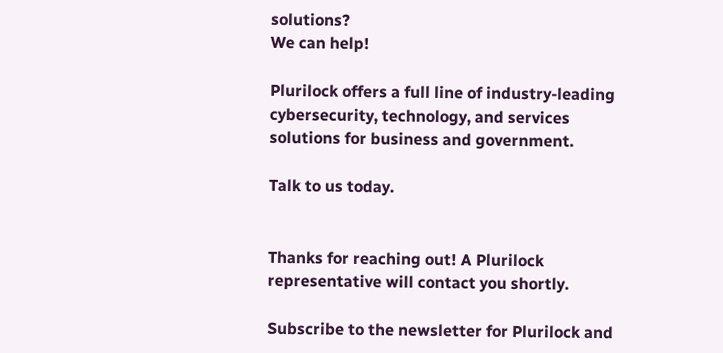solutions?
We can help!

Plurilock offers a full line of industry-leading cybersecurity, technology, and services solutions for business and government.

Talk to us today.


Thanks for reaching out! A Plurilock representative will contact you shortly.

Subscribe to the newsletter for Plurilock and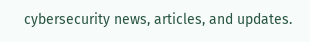cybersecurity news, articles, and updates.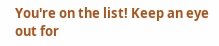You're on the list! Keep an eye out for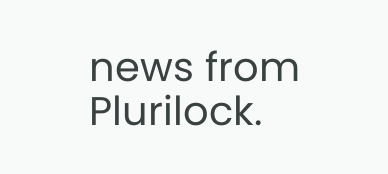news from Plurilock.